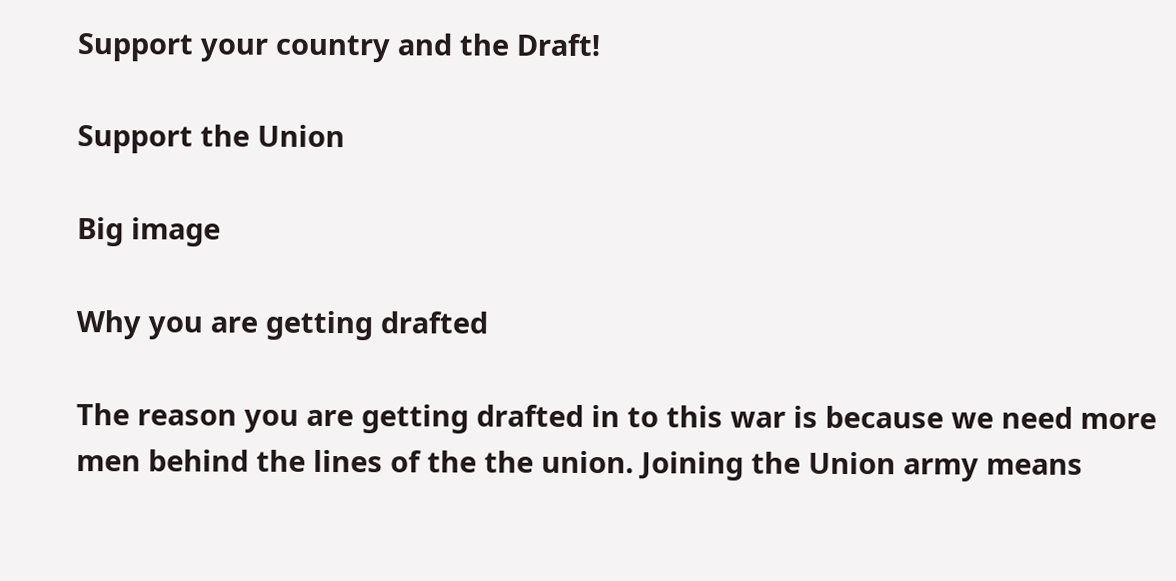Support your country and the Draft!

Support the Union

Big image

Why you are getting drafted

The reason you are getting drafted in to this war is because we need more men behind the lines of the the union. Joining the Union army means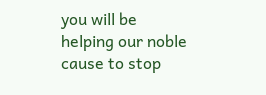you will be helping our noble cause to stop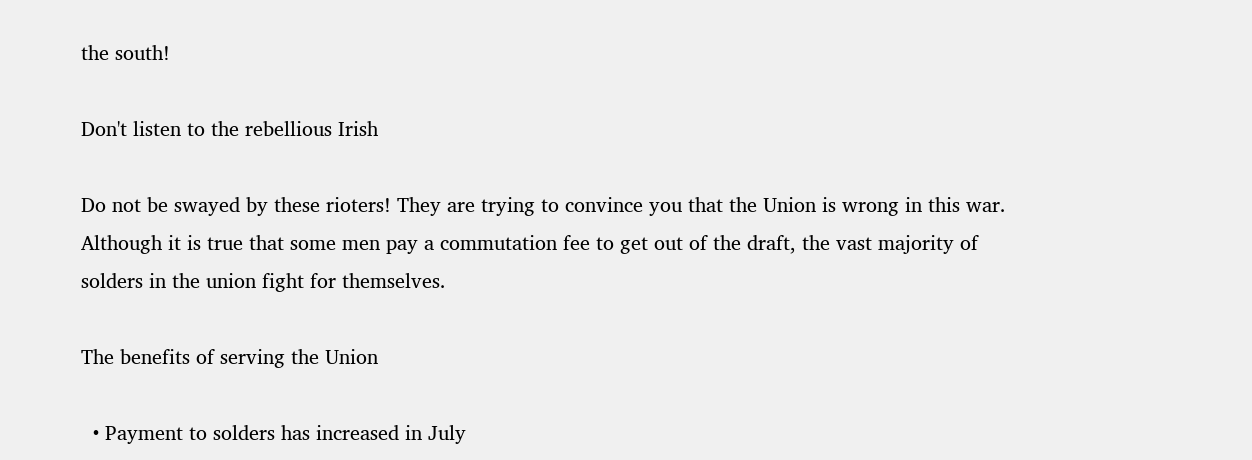the south!

Don't listen to the rebellious Irish

Do not be swayed by these rioters! They are trying to convince you that the Union is wrong in this war. Although it is true that some men pay a commutation fee to get out of the draft, the vast majority of solders in the union fight for themselves.

The benefits of serving the Union

  • Payment to solders has increased in July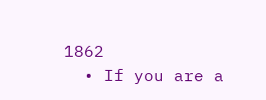1862
  • If you are a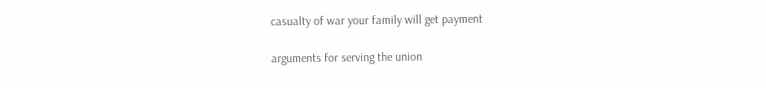casualty of war your family will get payment

arguments for serving the union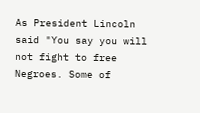As President Lincoln said "You say you will not fight to free Negroes. Some of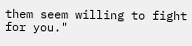them seem willing to fight for you."